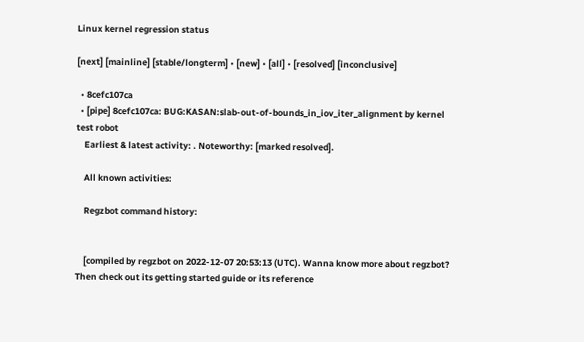Linux kernel regression status

[next] [mainline] [stable/longterm] • [new] • [all] • [resolved] [inconclusive]

  • 8cefc107ca
  • [pipe] 8cefc107ca: BUG:KASAN:slab-out-of-bounds_in_iov_iter_alignment by kernel test robot
    Earliest & latest activity: . Noteworthy: [marked resolved].

    All known activities:

    Regzbot command history:


    [compiled by regzbot on 2022-12-07 20:53:13 (UTC). Wanna know more about regzbot? Then check out its getting started guide or its reference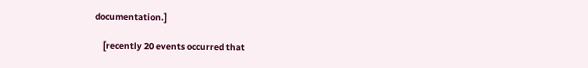documentation.]

    [recently 20 events occurred that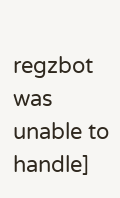regzbot was unable to handle]